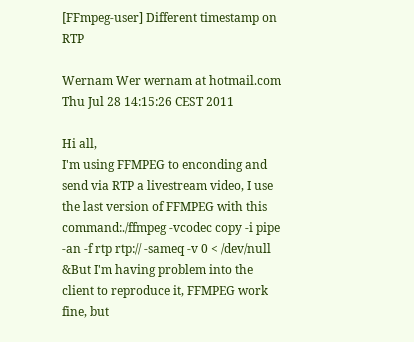[FFmpeg-user] Different timestamp on RTP

Wernam Wer wernam at hotmail.com
Thu Jul 28 14:15:26 CEST 2011

Hi all,
I'm using FFMPEG to enconding and send via RTP a livestream video, I use the last version of FFMPEG with this command:./ffmpeg -vcodec copy -i pipe -an -f rtp rtp:// -sameq -v 0 < /dev/null &But I'm having problem into the client to reproduce it, FFMPEG work fine, but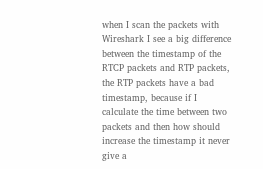when I scan the packets with Wireshark I see a big difference between the timestamp of the RTCP packets and RTP packets, the RTP packets have a bad timestamp, because if I calculate the time between two packets and then how should increase the timestamp it never give a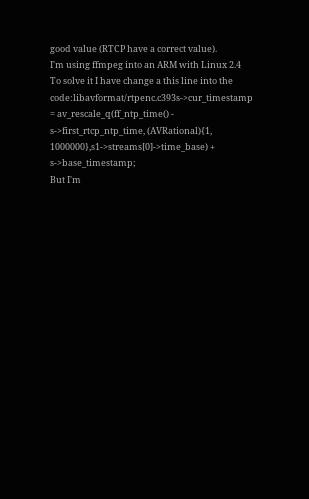good value (RTCP have a correct value).
I'm using ffmpeg into an ARM with Linux 2.4
To solve it I have change a this line into the code:libavformat/rtpenc.c393s->cur_timestamp = av_rescale_q(ff_ntp_time() - s->first_rtcp_ntp_time, (AVRational){1, 1000000},s1->streams[0]->time_base) + s->base_timestamp;
But I'm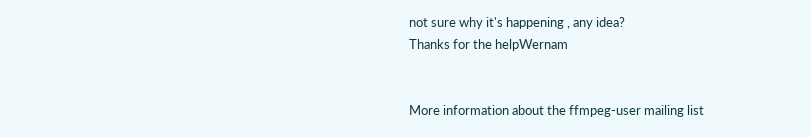not sure why it's happening , any idea?
Thanks for the helpWernam


More information about the ffmpeg-user mailing list